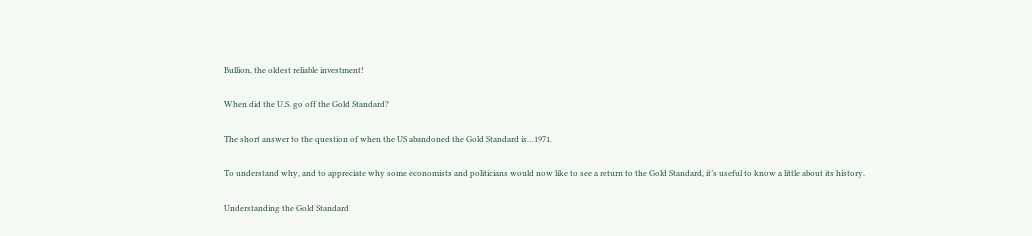Bullion, the oldest reliable investment!

When did the U.S. go off the Gold Standard?

The short answer to the question of when the US abandoned the Gold Standard is…1971.

To understand why, and to appreciate why some economists and politicians would now like to see a return to the Gold Standard, it’s useful to know a little about its history.

Understanding the Gold Standard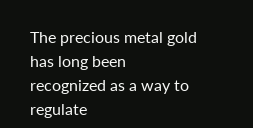The precious metal gold has long been recognized as a way to regulate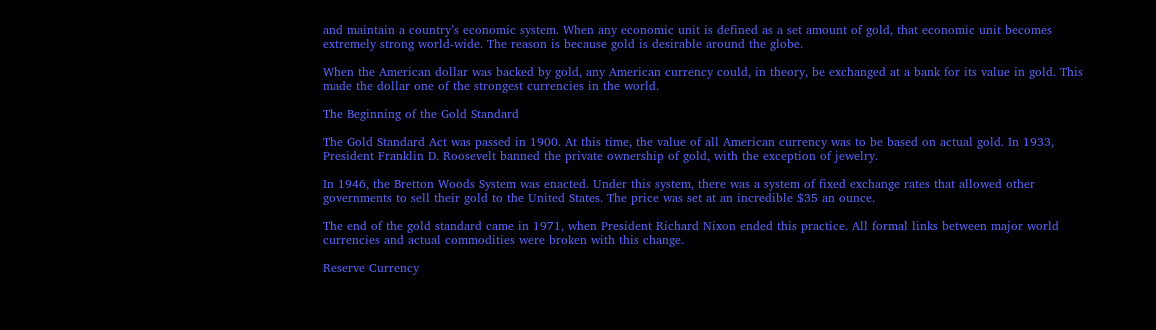and maintain a country’s economic system. When any economic unit is defined as a set amount of gold, that economic unit becomes extremely strong world-wide. The reason is because gold is desirable around the globe.

When the American dollar was backed by gold, any American currency could, in theory, be exchanged at a bank for its value in gold. This made the dollar one of the strongest currencies in the world.

The Beginning of the Gold Standard

The Gold Standard Act was passed in 1900. At this time, the value of all American currency was to be based on actual gold. In 1933, President Franklin D. Roosevelt banned the private ownership of gold, with the exception of jewelry.

In 1946, the Bretton Woods System was enacted. Under this system, there was a system of fixed exchange rates that allowed other governments to sell their gold to the United States. The price was set at an incredible $35 an ounce.

The end of the gold standard came in 1971, when President Richard Nixon ended this practice. All formal links between major world currencies and actual commodities were broken with this change.

Reserve Currency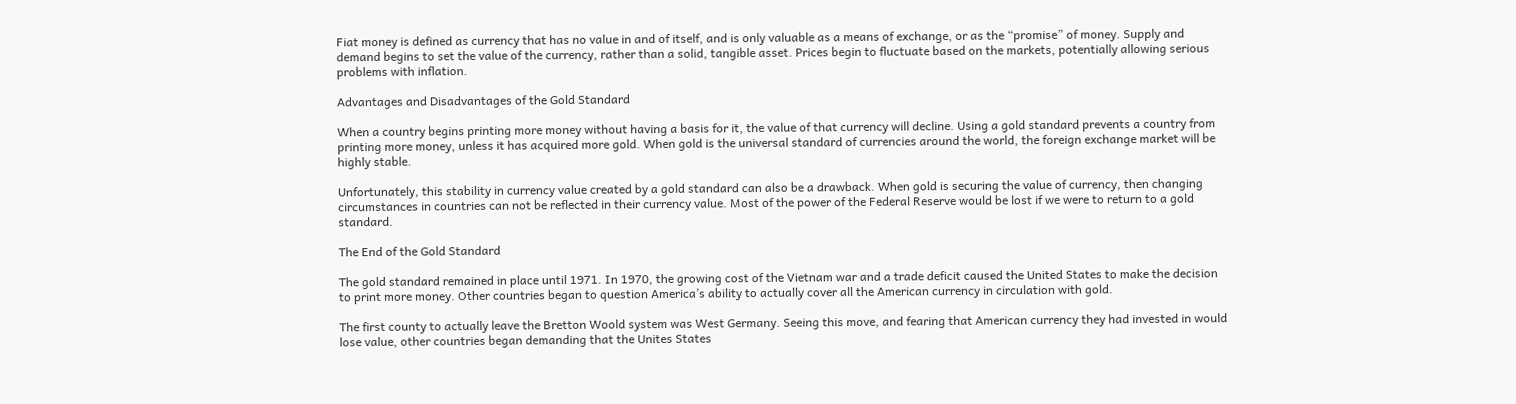Fiat money is defined as currency that has no value in and of itself, and is only valuable as a means of exchange, or as the “promise” of money. Supply and demand begins to set the value of the currency, rather than a solid, tangible asset. Prices begin to fluctuate based on the markets, potentially allowing serious problems with inflation.

Advantages and Disadvantages of the Gold Standard

When a country begins printing more money without having a basis for it, the value of that currency will decline. Using a gold standard prevents a country from printing more money, unless it has acquired more gold. When gold is the universal standard of currencies around the world, the foreign exchange market will be highly stable.

Unfortunately, this stability in currency value created by a gold standard can also be a drawback. When gold is securing the value of currency, then changing circumstances in countries can not be reflected in their currency value. Most of the power of the Federal Reserve would be lost if we were to return to a gold standard.

The End of the Gold Standard

The gold standard remained in place until 1971. In 1970, the growing cost of the Vietnam war and a trade deficit caused the United States to make the decision to print more money. Other countries began to question America’s ability to actually cover all the American currency in circulation with gold.

The first county to actually leave the Bretton Woold system was West Germany. Seeing this move, and fearing that American currency they had invested in would lose value, other countries began demanding that the Unites States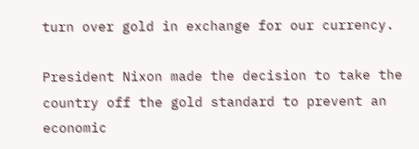turn over gold in exchange for our currency.

President Nixon made the decision to take the country off the gold standard to prevent an economic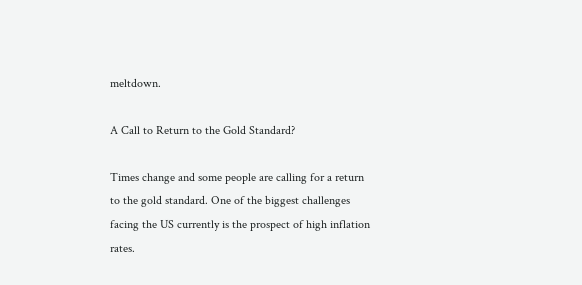meltdown.

A Call to Return to the Gold Standard?

Times change and some people are calling for a return to the gold standard. One of the biggest challenges facing the US currently is the prospect of high inflation rates.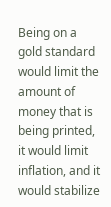Being on a gold standard would limit the amount of money that is being printed, it would limit inflation, and it would stabilize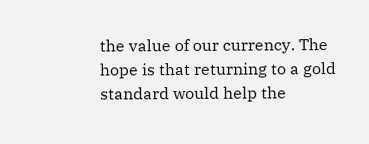the value of our currency. The hope is that returning to a gold standard would help the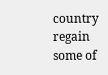country regain some of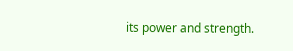its power and strength.